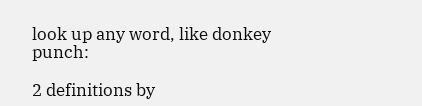look up any word, like donkey punch:

2 definitions by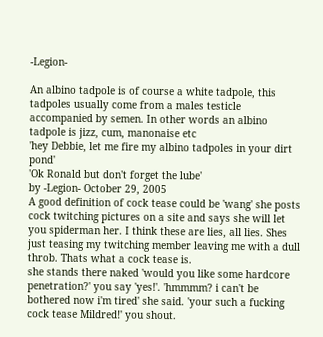-Legion-

An albino tadpole is of course a white tadpole, this tadpoles usually come from a males testicle accompanied by semen. In other words an albino tadpole is jizz, cum, manonaise etc
'hey Debbie, let me fire my albino tadpoles in your dirt pond'
'Ok Ronald but don't forget the lube'
by -Legion- October 29, 2005
A good definition of cock tease could be 'wang' she posts cock twitching pictures on a site and says she will let you spiderman her. I think these are lies, all lies. Shes just teasing my twitching member leaving me with a dull throb. Thats what a cock tease is.
she stands there naked 'would you like some hardcore penetration?' you say 'yes!'. 'hmmmm? i can't be bothered now i'm tired' she said. 'your such a fucking cock tease Mildred!' you shout.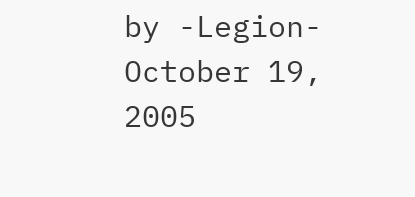by -Legion- October 19, 2005